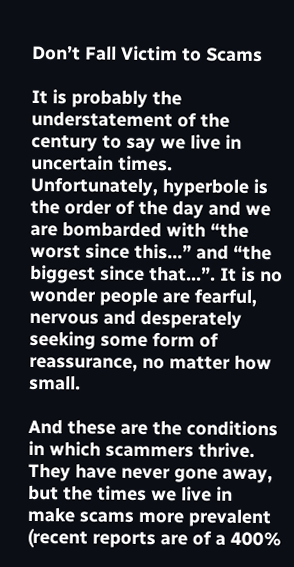Don’t Fall Victim to Scams

It is probably the understatement of the century to say we live in uncertain times. Unfortunately, hyperbole is the order of the day and we are bombarded with “the worst since this…” and “the biggest since that…”. It is no wonder people are fearful, nervous and desperately seeking some form of reassurance, no matter how small.

And these are the conditions in which scammers thrive. They have never gone away, but the times we live in make scams more prevalent (recent reports are of a 400%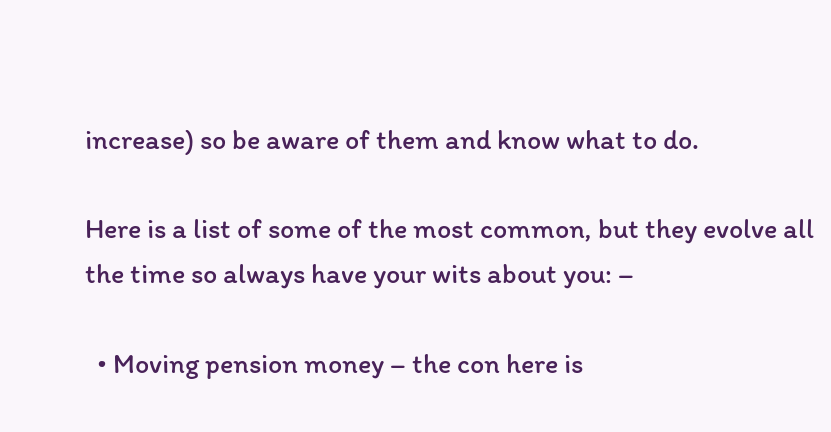increase) so be aware of them and know what to do.

Here is a list of some of the most common, but they evolve all the time so always have your wits about you: –

  • Moving pension money – the con here is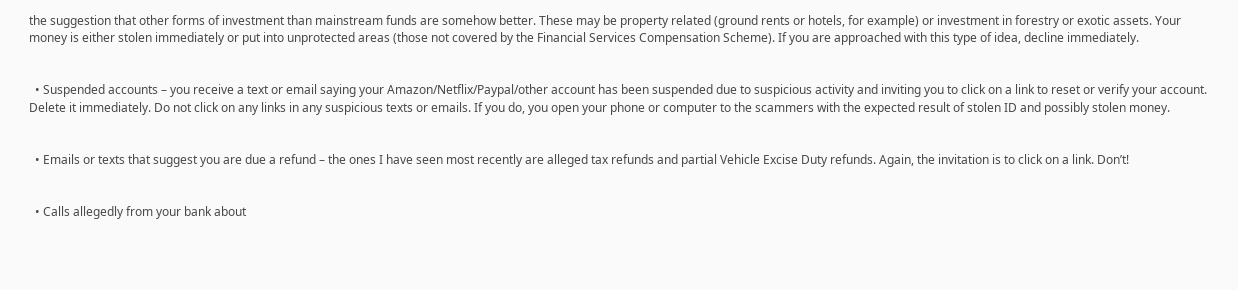the suggestion that other forms of investment than mainstream funds are somehow better. These may be property related (ground rents or hotels, for example) or investment in forestry or exotic assets. Your money is either stolen immediately or put into unprotected areas (those not covered by the Financial Services Compensation Scheme). If you are approached with this type of idea, decline immediately.


  • Suspended accounts – you receive a text or email saying your Amazon/Netflix/Paypal/other account has been suspended due to suspicious activity and inviting you to click on a link to reset or verify your account. Delete it immediately. Do not click on any links in any suspicious texts or emails. If you do, you open your phone or computer to the scammers with the expected result of stolen ID and possibly stolen money.


  • Emails or texts that suggest you are due a refund – the ones I have seen most recently are alleged tax refunds and partial Vehicle Excise Duty refunds. Again, the invitation is to click on a link. Don’t!


  • Calls allegedly from your bank about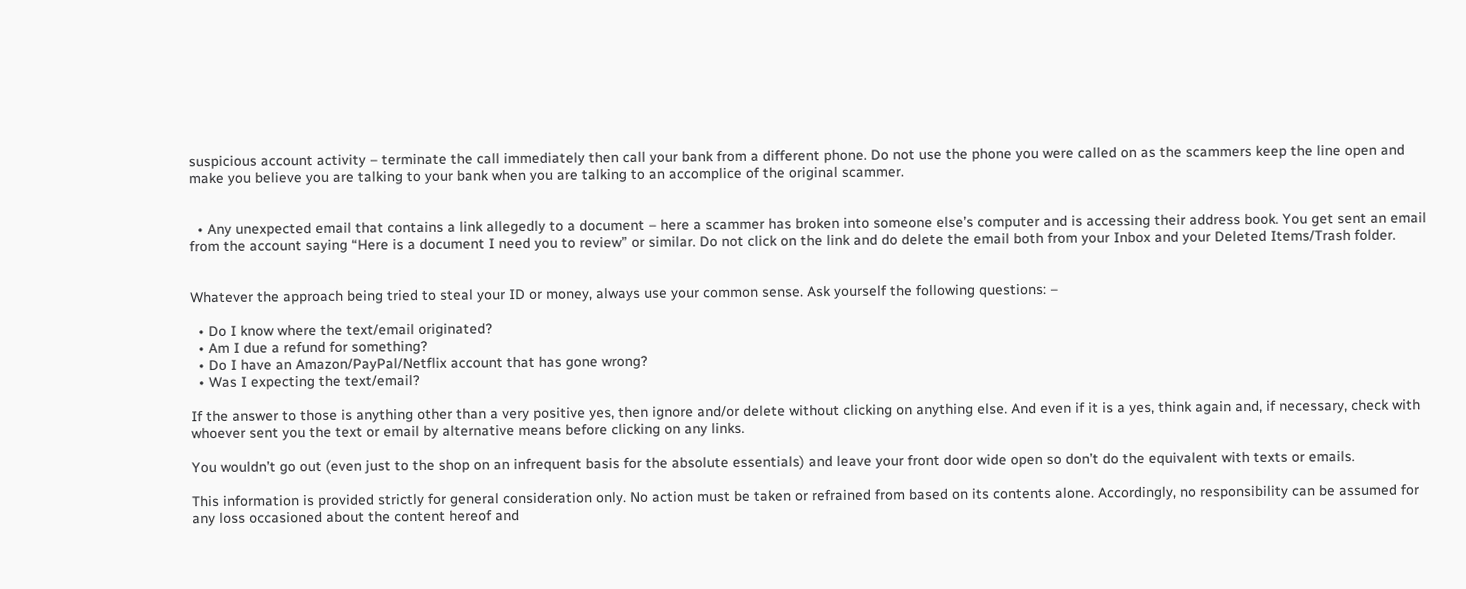suspicious account activity – terminate the call immediately then call your bank from a different phone. Do not use the phone you were called on as the scammers keep the line open and make you believe you are talking to your bank when you are talking to an accomplice of the original scammer.


  • Any unexpected email that contains a link allegedly to a document – here a scammer has broken into someone else’s computer and is accessing their address book. You get sent an email from the account saying “Here is a document I need you to review” or similar. Do not click on the link and do delete the email both from your Inbox and your Deleted Items/Trash folder.


Whatever the approach being tried to steal your ID or money, always use your common sense. Ask yourself the following questions: –

  • Do I know where the text/email originated?
  • Am I due a refund for something?
  • Do I have an Amazon/PayPal/Netflix account that has gone wrong?
  • Was I expecting the text/email?

If the answer to those is anything other than a very positive yes, then ignore and/or delete without clicking on anything else. And even if it is a yes, think again and, if necessary, check with whoever sent you the text or email by alternative means before clicking on any links.

You wouldn’t go out (even just to the shop on an infrequent basis for the absolute essentials) and leave your front door wide open so don’t do the equivalent with texts or emails.

This information is provided strictly for general consideration only. No action must be taken or refrained from based on its contents alone. Accordingly, no responsibility can be assumed for any loss occasioned about the content hereof and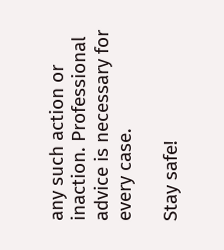any such action or inaction. Professional advice is necessary for every case.

Stay safe!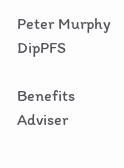Peter Murphy DipPFS

Benefits Adviser